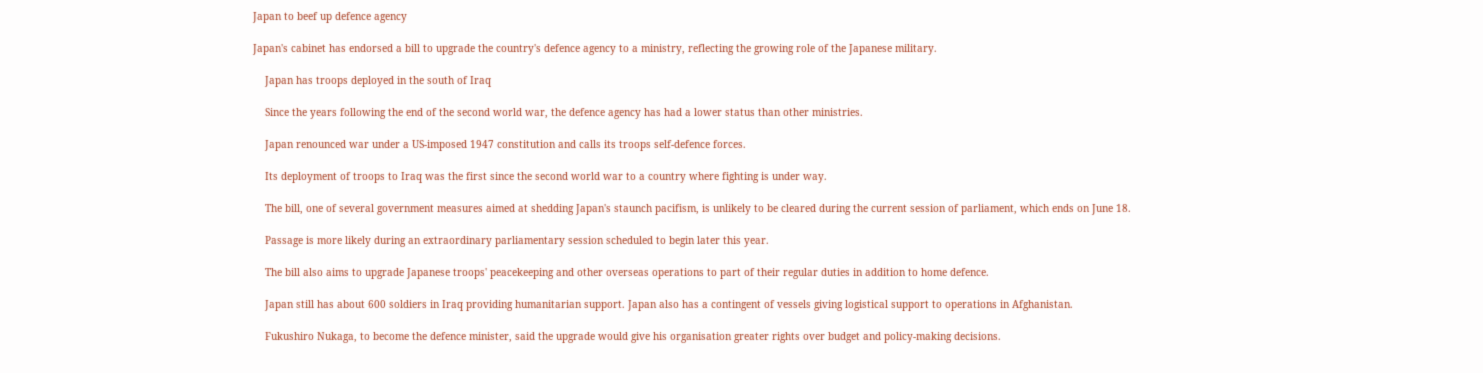Japan to beef up defence agency

Japan's cabinet has endorsed a bill to upgrade the country's defence agency to a ministry, reflecting the growing role of the Japanese military.

    Japan has troops deployed in the south of Iraq

    Since the years following the end of the second world war, the defence agency has had a lower status than other ministries.

    Japan renounced war under a US-imposed 1947 constitution and calls its troops self-defence forces.

    Its deployment of troops to Iraq was the first since the second world war to a country where fighting is under way.

    The bill, one of several government measures aimed at shedding Japan's staunch pacifism, is unlikely to be cleared during the current session of parliament, which ends on June 18.

    Passage is more likely during an extraordinary parliamentary session scheduled to begin later this year.

    The bill also aims to upgrade Japanese troops' peacekeeping and other overseas operations to part of their regular duties in addition to home defence.

    Japan still has about 600 soldiers in Iraq providing humanitarian support. Japan also has a contingent of vessels giving logistical support to operations in Afghanistan.

    Fukushiro Nukaga, to become the defence minister, said the upgrade would give his organisation greater rights over budget and policy-making decisions.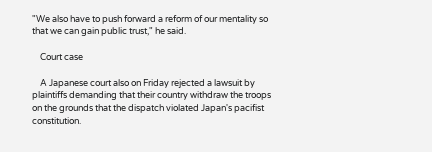"We also have to push forward a reform of our mentality so that we can gain public trust," he said.

    Court case

    A Japanese court also on Friday rejected a lawsuit by plaintiffs demanding that their country withdraw the troops on the grounds that the dispatch violated Japan's pacifist constitution.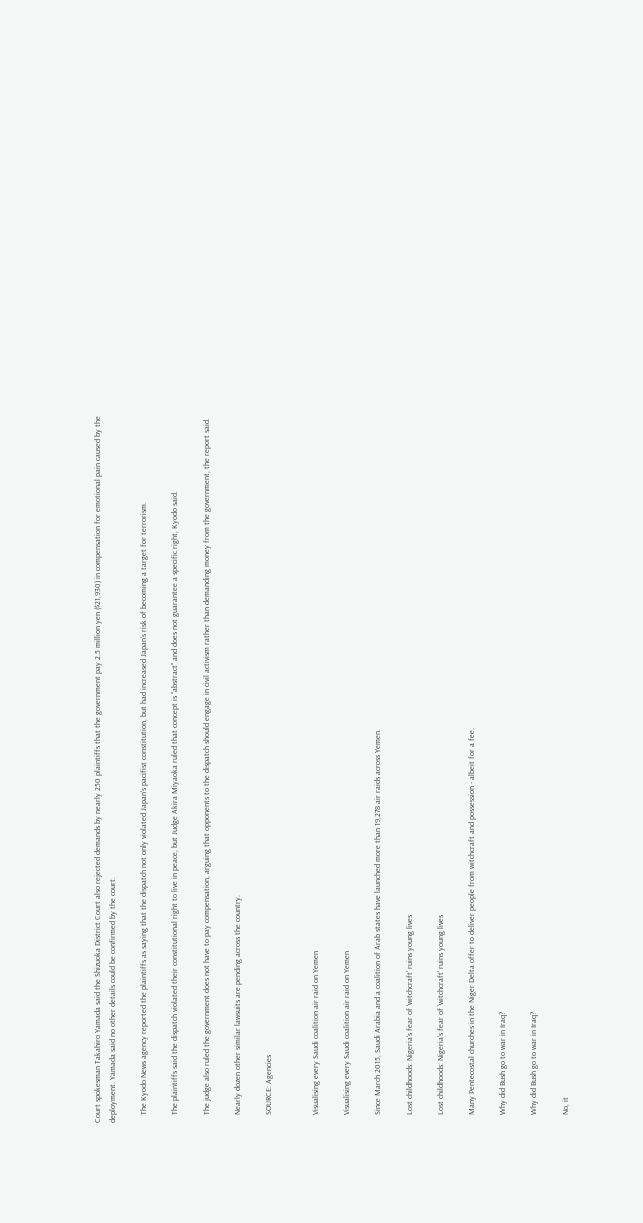Court spokesman Takahiro Yamada said the Shizuoka District Court also rejected demands by nearly 250 plaintiffs that the government pay 2.5 million yen ($21,930) in compensation for emotional pain caused by the deployment. Yamada said no other details could be confirmed by the court.

    The Kyodo News agency reported the plaintiffs as saying that the dispatch not only violated Japan's pacifist constitution, but had increased Japan's risk of becoming a target for terrorism.

    The plaintiffs said the dispatch violated their constitutional right to live in peace, but Judge Akira Miyaoka ruled that concept is "abstract" and does not guarantee a specific right, Kyodo said.

    The judge also ruled the government does not have to pay compensation, arguing that opponents to the dispatch should engage in civil activism rather than demanding money from the government, the report said.

    Nearly dozen other similar lawsuits are pending across the country.

    SOURCE: Agencies


    Visualising every Saudi coalition air raid on Yemen

    Visualising every Saudi coalition air raid on Yemen

    Since March 2015, Saudi Arabia and a coalition of Arab states have launched more than 19,278 air raids across Yemen.

    Lost childhoods: Nigeria's fear of 'witchcraft' ruins young lives

    Lost childhoods: Nigeria's fear of 'witchcraft' ruins young lives

    Many Pentecostal churches in the Niger Delta offer to deliver people from witchcraft and possession - albeit for a fee.

    Why did Bush go to war in Iraq?

    Why did Bush go to war in Iraq?

    No, it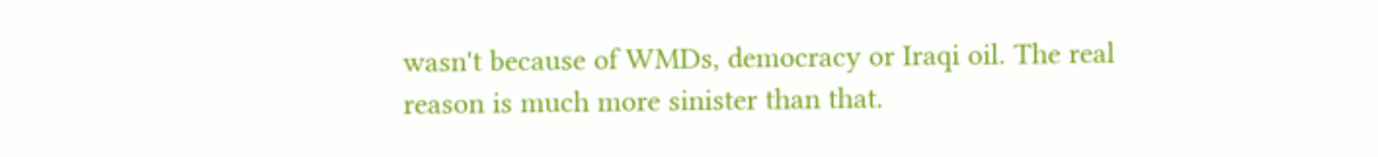wasn't because of WMDs, democracy or Iraqi oil. The real reason is much more sinister than that.